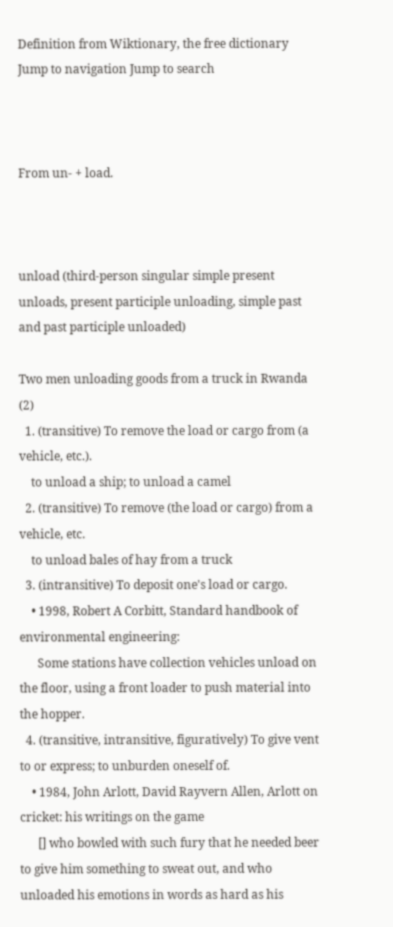Definition from Wiktionary, the free dictionary
Jump to navigation Jump to search



From un- + load.



unload (third-person singular simple present unloads, present participle unloading, simple past and past participle unloaded)

Two men unloading goods from a truck in Rwanda (2)
  1. (transitive) To remove the load or cargo from (a vehicle, etc.).
    to unload a ship; to unload a camel
  2. (transitive) To remove (the load or cargo) from a vehicle, etc.
    to unload bales of hay from a truck
  3. (intransitive) To deposit one's load or cargo.
    • 1998, Robert A Corbitt, Standard handbook of environmental engineering:
      Some stations have collection vehicles unload on the floor, using a front loader to push material into the hopper.
  4. (transitive, intransitive, figuratively) To give vent to or express; to unburden oneself of.
    • 1984, John Arlott, David Rayvern Allen, Arlott on cricket: his writings on the game
      [] who bowled with such fury that he needed beer to give him something to sweat out, and who unloaded his emotions in words as hard as his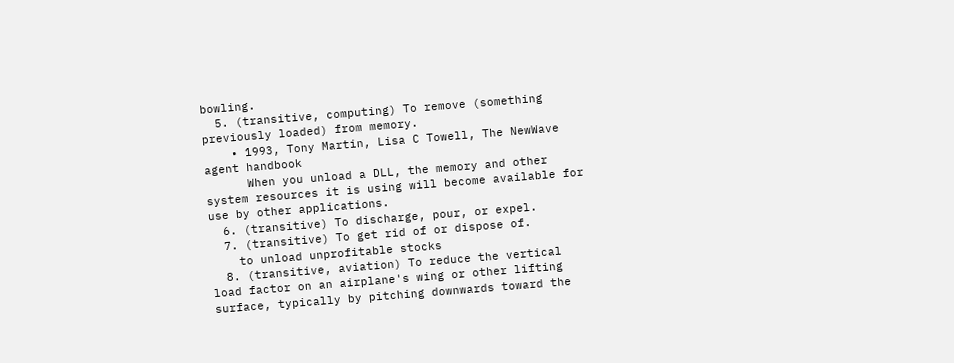bowling.
  5. (transitive, computing) To remove (something previously loaded) from memory.
    • 1993, Tony Martin, Lisa C Towell, The NewWave agent handbook
      When you unload a DLL, the memory and other system resources it is using will become available for use by other applications.
  6. (transitive) To discharge, pour, or expel.
  7. (transitive) To get rid of or dispose of.
    to unload unprofitable stocks
  8. (transitive, aviation) To reduce the vertical load factor on an airplane's wing or other lifting surface, typically by pitching downwards toward the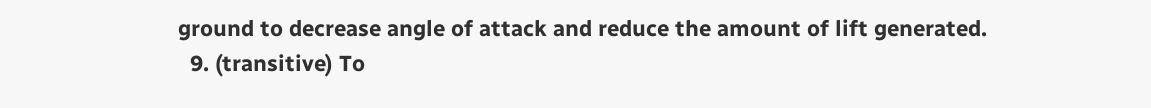ground to decrease angle of attack and reduce the amount of lift generated.
  9. (transitive) To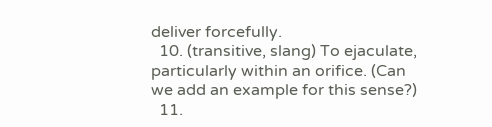deliver forcefully.
  10. (transitive, slang) To ejaculate, particularly within an orifice. (Can we add an example for this sense?)
  11.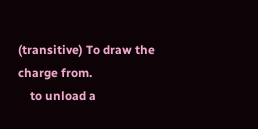(transitive) To draw the charge from.
    to unload a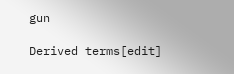gun

Derived terms[edit]